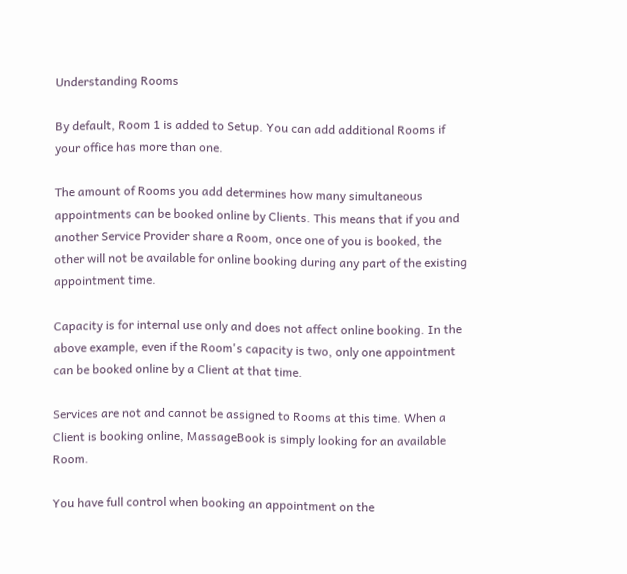Understanding Rooms

By default, Room 1 is added to Setup. You can add additional Rooms if your office has more than one.

The amount of Rooms you add determines how many simultaneous appointments can be booked online by Clients. This means that if you and another Service Provider share a Room, once one of you is booked, the other will not be available for online booking during any part of the existing appointment time.

Capacity is for internal use only and does not affect online booking. In the above example, even if the Room's capacity is two, only one appointment can be booked online by a Client at that time.

Services are not and cannot be assigned to Rooms at this time. When a Client is booking online, MassageBook is simply looking for an available Room.

You have full control when booking an appointment on the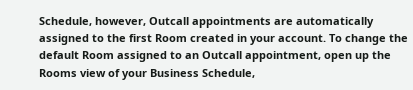Schedule, however, Outcall appointments are automatically assigned to the first Room created in your account. To change the default Room assigned to an Outcall appointment, open up the Rooms view of your Business Schedule,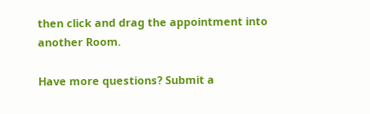then click and drag the appointment into another Room.

Have more questions? Submit a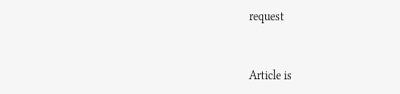request


Article is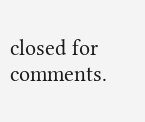closed for comments.